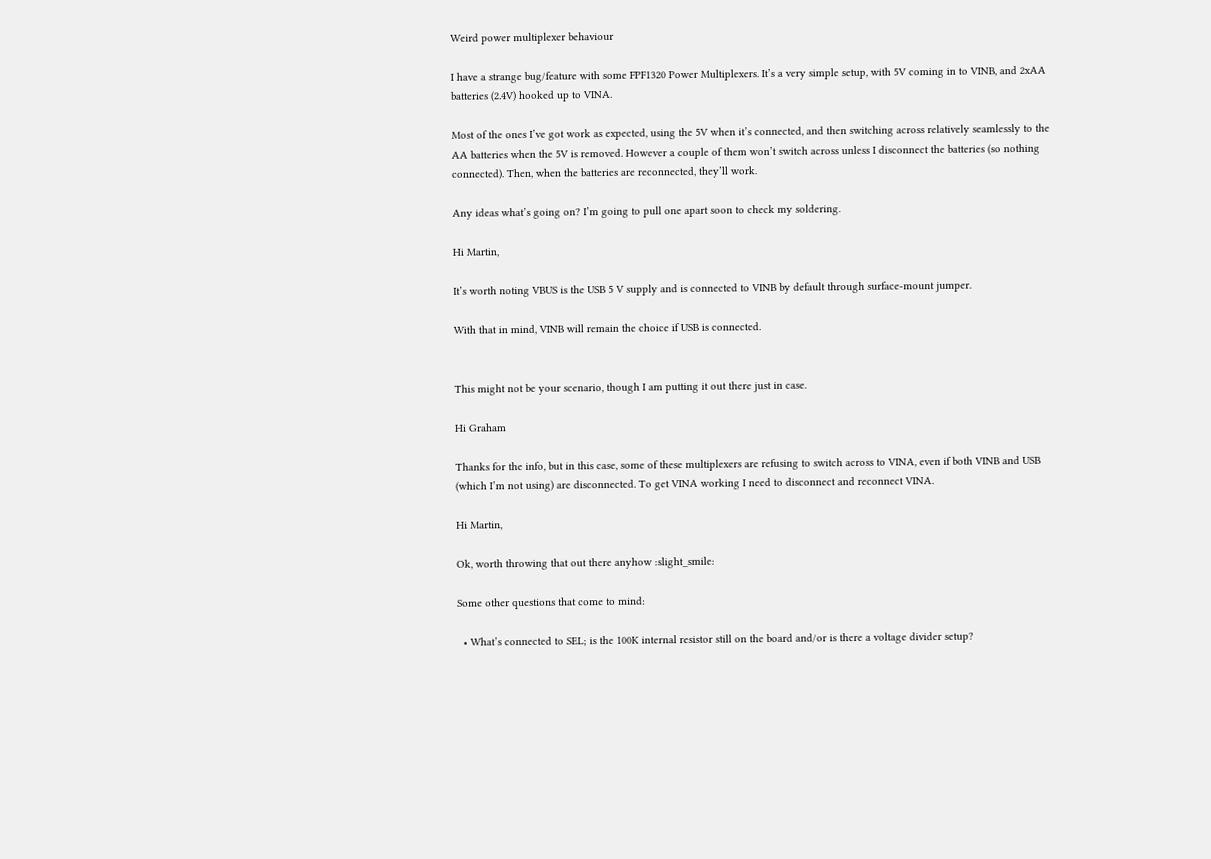Weird power multiplexer behaviour

I have a strange bug/feature with some FPF1320 Power Multiplexers. It’s a very simple setup, with 5V coming in to VINB, and 2xAA batteries (2.4V) hooked up to VINA.

Most of the ones I’ve got work as expected, using the 5V when it’s connected, and then switching across relatively seamlessly to the AA batteries when the 5V is removed. However a couple of them won’t switch across unless I disconnect the batteries (so nothing connected). Then, when the batteries are reconnected, they’ll work.

Any ideas what’s going on? I’m going to pull one apart soon to check my soldering.

Hi Martin,

It’s worth noting VBUS is the USB 5 V supply and is connected to VINB by default through surface-mount jumper.

With that in mind, VINB will remain the choice if USB is connected.


This might not be your scenario, though I am putting it out there just in case.

Hi Graham

Thanks for the info, but in this case, some of these multiplexers are refusing to switch across to VINA, even if both VINB and USB (which I’m not using) are disconnected. To get VINA working I need to disconnect and reconnect VINA.

Hi Martin,

Ok, worth throwing that out there anyhow :slight_smile:

Some other questions that come to mind:

  • What’s connected to SEL; is the 100K internal resistor still on the board and/or is there a voltage divider setup?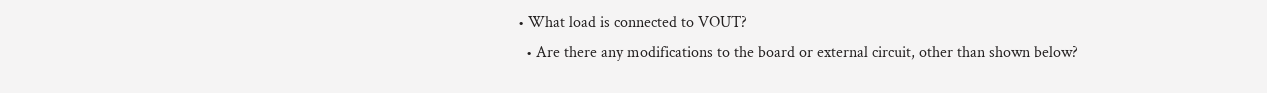• What load is connected to VOUT?
  • Are there any modifications to the board or external circuit, other than shown below?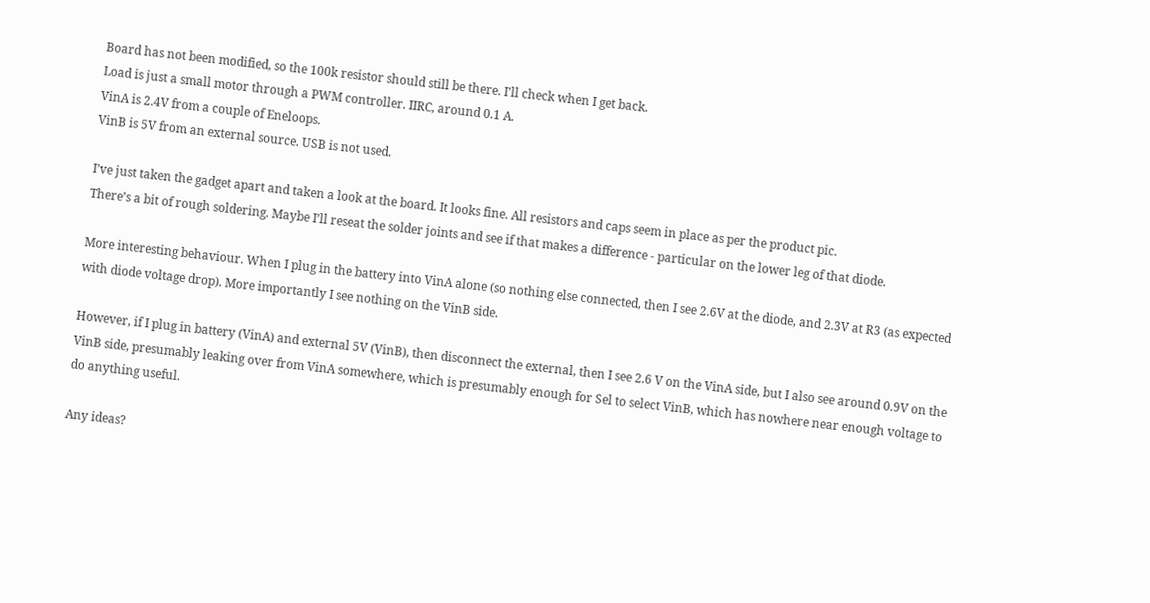Board has not been modified, so the 100k resistor should still be there. I’ll check when I get back.
Load is just a small motor through a PWM controller. IIRC, around 0.1 A.
VinA is 2.4V from a couple of Eneloops.
VinB is 5V from an external source. USB is not used.

I’ve just taken the gadget apart and taken a look at the board. It looks fine. All resistors and caps seem in place as per the product pic.
There’s a bit of rough soldering. Maybe I’ll reseat the solder joints and see if that makes a difference - particular on the lower leg of that diode.

More interesting behaviour. When I plug in the battery into VinA alone (so nothing else connected, then I see 2.6V at the diode, and 2.3V at R3 (as expected with diode voltage drop). More importantly I see nothing on the VinB side.

However, if I plug in battery (VinA) and external 5V (VinB), then disconnect the external, then I see 2.6 V on the VinA side, but I also see around 0.9V on the VinB side, presumably leaking over from VinA somewhere, which is presumably enough for Sel to select VinB, which has nowhere near enough voltage to do anything useful.

Any ideas?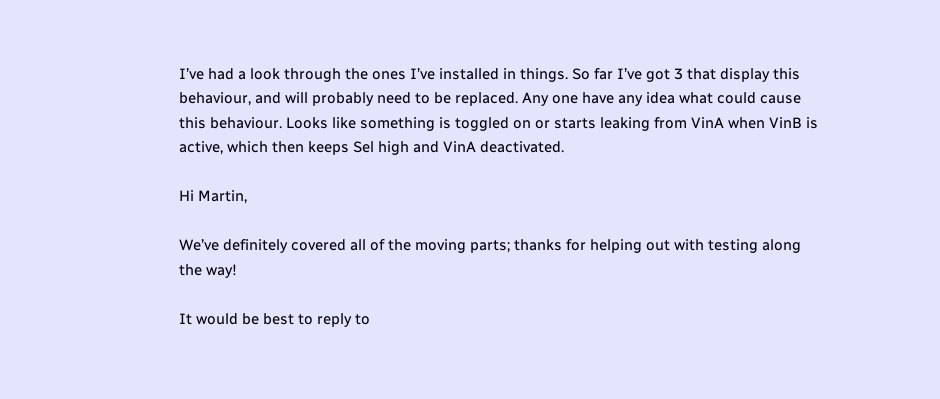I’ve had a look through the ones I’ve installed in things. So far I’ve got 3 that display this behaviour, and will probably need to be replaced. Any one have any idea what could cause this behaviour. Looks like something is toggled on or starts leaking from VinA when VinB is active, which then keeps Sel high and VinA deactivated.

Hi Martin,

We’ve definitely covered all of the moving parts; thanks for helping out with testing along the way!

It would be best to reply to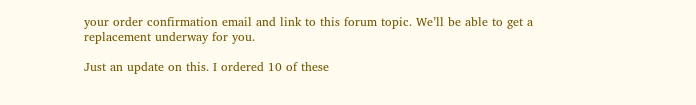your order confirmation email and link to this forum topic. We’ll be able to get a replacement underway for you.

Just an update on this. I ordered 10 of these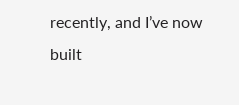recently, and I’ve now built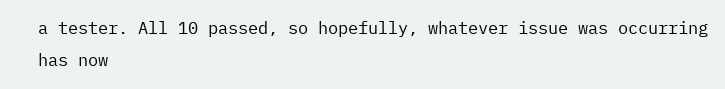a tester. All 10 passed, so hopefully, whatever issue was occurring has now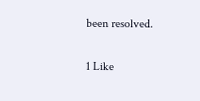been resolved.

1 Like